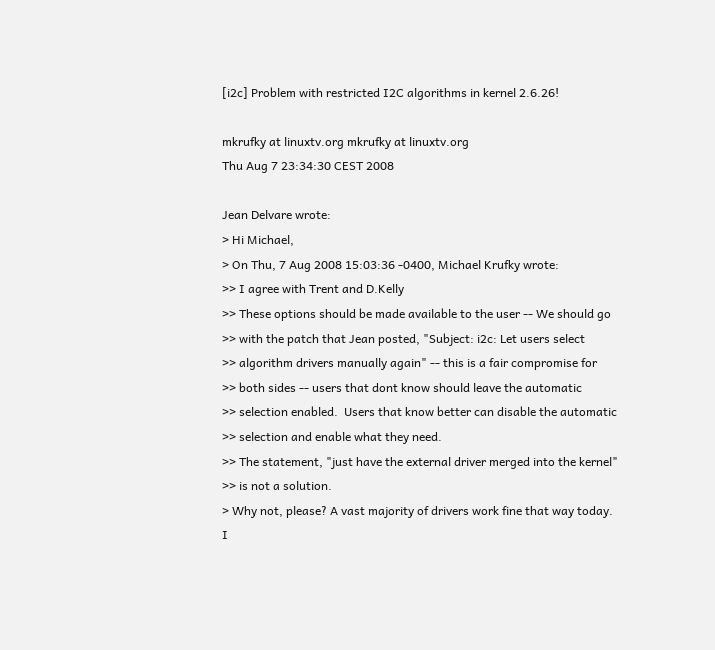[i2c] Problem with restricted I2C algorithms in kernel 2.6.26!

mkrufky at linuxtv.org mkrufky at linuxtv.org
Thu Aug 7 23:34:30 CEST 2008

Jean Delvare wrote:
> Hi Michael,
> On Thu, 7 Aug 2008 15:03:36 -0400, Michael Krufky wrote:
>> I agree with Trent and D.Kelly
>> These options should be made available to the user -- We should go
>> with the patch that Jean posted, "Subject: i2c: Let users select
>> algorithm drivers manually again" -- this is a fair compromise for
>> both sides -- users that dont know should leave the automatic
>> selection enabled.  Users that know better can disable the automatic
>> selection and enable what they need.
>> The statement, "just have the external driver merged into the kernel"
>> is not a solution.
> Why not, please? A vast majority of drivers work fine that way today. I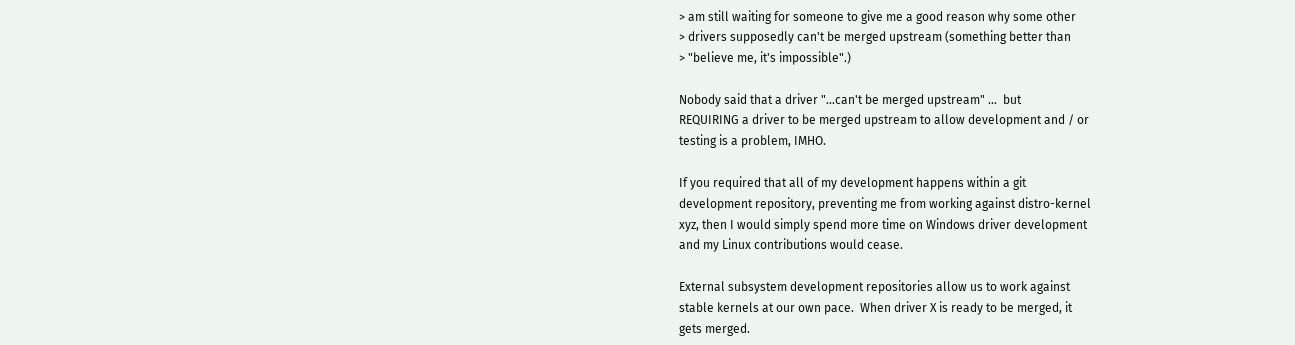> am still waiting for someone to give me a good reason why some other
> drivers supposedly can't be merged upstream (something better than
> "believe me, it's impossible".)

Nobody said that a driver "...can't be merged upstream" ...  but
REQUIRING a driver to be merged upstream to allow development and / or
testing is a problem, IMHO.

If you required that all of my development happens within a git
development repository, preventing me from working against distro-kernel
xyz, then I would simply spend more time on Windows driver development
and my Linux contributions would cease.

External subsystem development repositories allow us to work against
stable kernels at our own pace.  When driver X is ready to be merged, it
gets merged.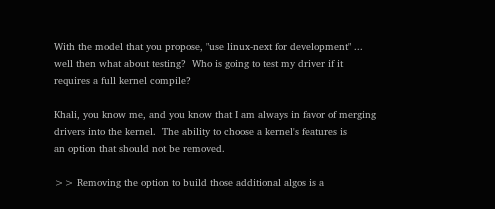With the model that you propose, "use linux-next for development" ...
well then what about testing?  Who is going to test my driver if it
requires a full kernel compile?

Khali, you know me, and you know that I am always in favor of merging
drivers into the kernel.  The ability to choose a kernel's features is
an option that should not be removed.

>> Removing the option to build those additional algos is a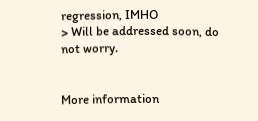regression, IMHO
> Will be addressed soon, do not worry.


More information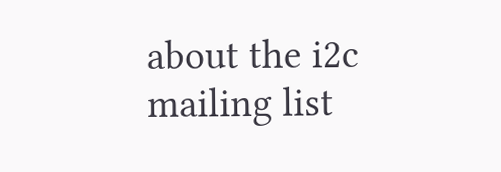about the i2c mailing list